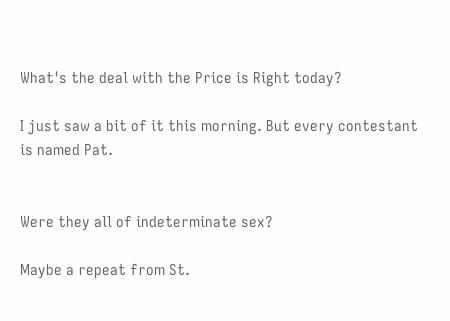What's the deal with the Price is Right today?

I just saw a bit of it this morning. But every contestant is named Pat.


Were they all of indeterminate sex?

Maybe a repeat from St.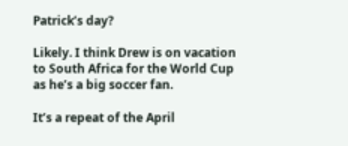Patrick’s day?

Likely. I think Drew is on vacation to South Africa for the World Cup as he’s a big soccer fan.

It’s a repeat of the April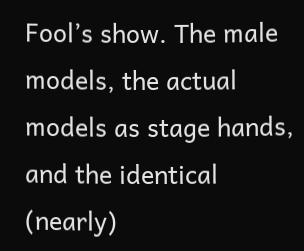Fool’s show. The male models, the actual models as stage hands, and the identical (nearly)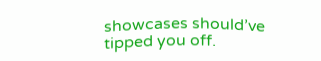showcases should’ve tipped you off.